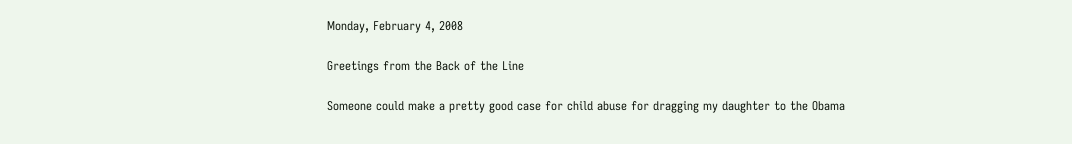Monday, February 4, 2008

Greetings from the Back of the Line

Someone could make a pretty good case for child abuse for dragging my daughter to the Obama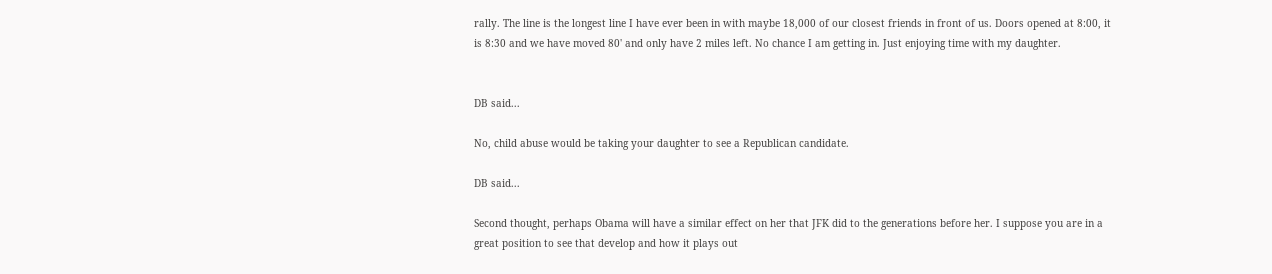rally. The line is the longest line I have ever been in with maybe 18,000 of our closest friends in front of us. Doors opened at 8:00, it is 8:30 and we have moved 80' and only have 2 miles left. No chance I am getting in. Just enjoying time with my daughter.


DB said...

No, child abuse would be taking your daughter to see a Republican candidate.

DB said...

Second thought, perhaps Obama will have a similar effect on her that JFK did to the generations before her. I suppose you are in a great position to see that develop and how it plays out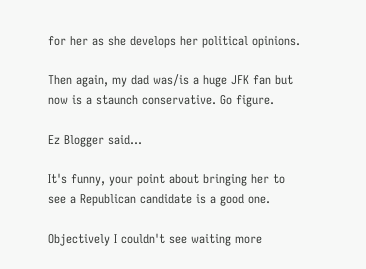for her as she develops her political opinions.

Then again, my dad was/is a huge JFK fan but now is a staunch conservative. Go figure.

Ez Blogger said...

It's funny, your point about bringing her to see a Republican candidate is a good one.

Objectively I couldn't see waiting more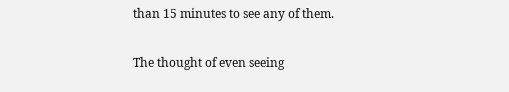than 15 minutes to see any of them.

The thought of even seeing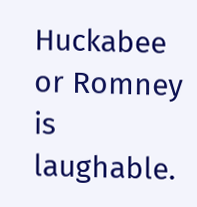Huckabee or Romney is laughable.